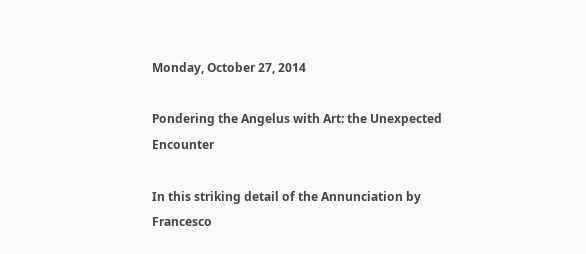Monday, October 27, 2014

Pondering the Angelus with Art: the Unexpected Encounter

In this striking detail of the Annunciation by Francesco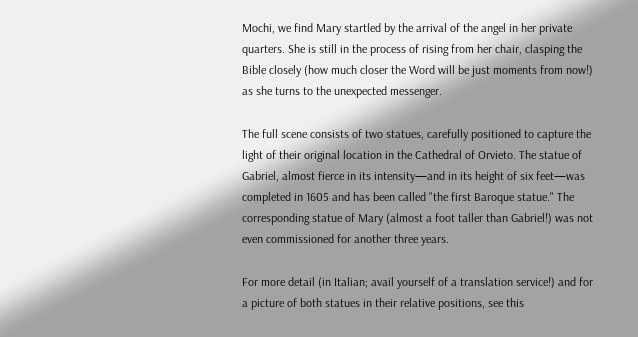Mochi, we find Mary startled by the arrival of the angel in her private quarters. She is still in the process of rising from her chair, clasping the Bible closely (how much closer the Word will be just moments from now!) as she turns to the unexpected messenger.

The full scene consists of two statues, carefully positioned to capture the light of their original location in the Cathedral of Orvieto. The statue of Gabriel, almost fierce in its intensity—and in its height of six feet—was completed in 1605 and has been called "the first Baroque statue." The corresponding statue of Mary (almost a foot taller than Gabriel!) was not even commissioned for another three years.

For more detail (in Italian; avail yourself of a translation service!) and for a picture of both statues in their relative positions, see this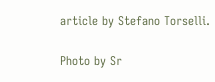article by Stefano Torselli.

Photo by Sr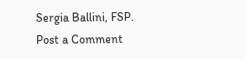Sergia Ballini, FSP.
Post a Comment